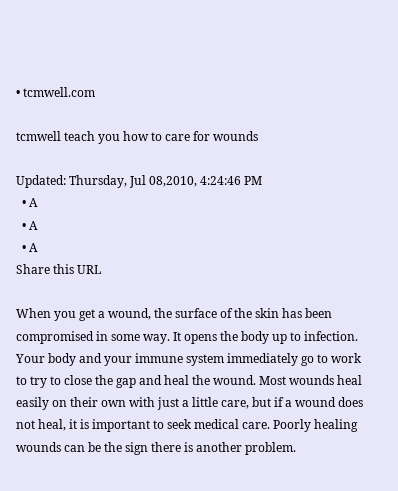• tcmwell.com

tcmwell teach you how to care for wounds

Updated: Thursday, Jul 08,2010, 4:24:46 PM
  • A
  • A
  • A
Share this URL

When you get a wound, the surface of the skin has been compromised in some way. It opens the body up to infection. Your body and your immune system immediately go to work to try to close the gap and heal the wound. Most wounds heal easily on their own with just a little care, but if a wound does not heal, it is important to seek medical care. Poorly healing wounds can be the sign there is another problem.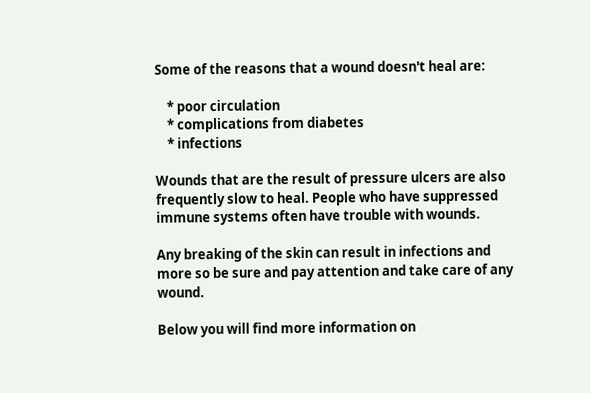Some of the reasons that a wound doesn't heal are:

    * poor circulation
    * complications from diabetes
    * infections

Wounds that are the result of pressure ulcers are also frequently slow to heal. People who have suppressed immune systems often have trouble with wounds.

Any breaking of the skin can result in infections and more so be sure and pay attention and take care of any wound.

Below you will find more information on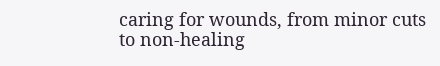caring for wounds, from minor cuts to non-healing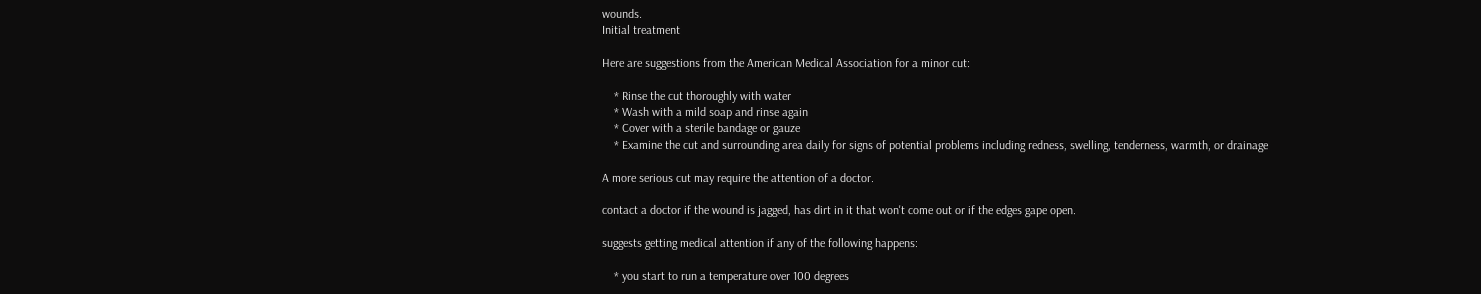wounds.
Initial treatment

Here are suggestions from the American Medical Association for a minor cut:

    * Rinse the cut thoroughly with water
    * Wash with a mild soap and rinse again
    * Cover with a sterile bandage or gauze
    * Examine the cut and surrounding area daily for signs of potential problems including redness, swelling, tenderness, warmth, or drainage

A more serious cut may require the attention of a doctor.

contact a doctor if the wound is jagged, has dirt in it that won't come out or if the edges gape open.

suggests getting medical attention if any of the following happens:

    * you start to run a temperature over 100 degrees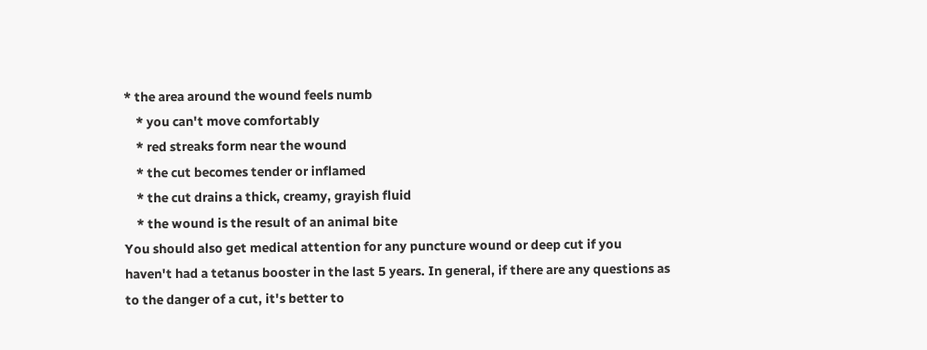* the area around the wound feels numb
    * you can't move comfortably
    * red streaks form near the wound
    * the cut becomes tender or inflamed
    * the cut drains a thick, creamy, grayish fluid
    * the wound is the result of an animal bite
You should also get medical attention for any puncture wound or deep cut if you haven't had a tetanus booster in the last 5 years. In general, if there are any questions as to the danger of a cut, it's better to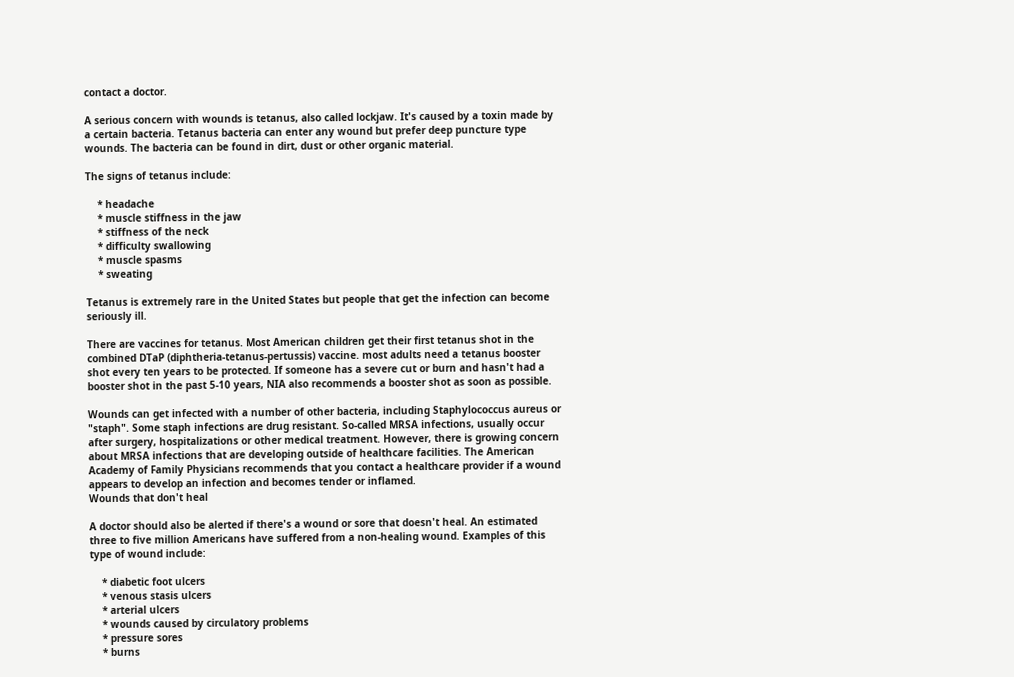contact a doctor.

A serious concern with wounds is tetanus, also called lockjaw. It's caused by a toxin made by a certain bacteria. Tetanus bacteria can enter any wound but prefer deep puncture type wounds. The bacteria can be found in dirt, dust or other organic material.

The signs of tetanus include:

    * headache
    * muscle stiffness in the jaw
    * stiffness of the neck
    * difficulty swallowing
    * muscle spasms
    * sweating

Tetanus is extremely rare in the United States but people that get the infection can become seriously ill.

There are vaccines for tetanus. Most American children get their first tetanus shot in the combined DTaP (diphtheria-tetanus-pertussis) vaccine. most adults need a tetanus booster shot every ten years to be protected. If someone has a severe cut or burn and hasn't had a booster shot in the past 5-10 years, NIA also recommends a booster shot as soon as possible.

Wounds can get infected with a number of other bacteria, including Staphylococcus aureus or "staph". Some staph infections are drug resistant. So-called MRSA infections, usually occur after surgery, hospitalizations or other medical treatment. However, there is growing concern about MRSA infections that are developing outside of healthcare facilities. The American Academy of Family Physicians recommends that you contact a healthcare provider if a wound appears to develop an infection and becomes tender or inflamed.
Wounds that don't heal

A doctor should also be alerted if there's a wound or sore that doesn't heal. An estimated three to five million Americans have suffered from a non-healing wound. Examples of this type of wound include:

    * diabetic foot ulcers
    * venous stasis ulcers
    * arterial ulcers
    * wounds caused by circulatory problems
    * pressure sores
    * burns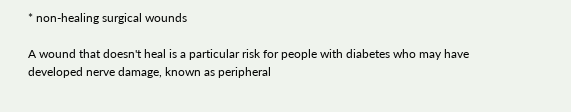* non-healing surgical wounds

A wound that doesn't heal is a particular risk for people with diabetes who may have developed nerve damage, known as peripheral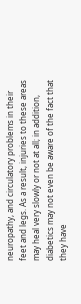neuropathy, and circulatory problems in their feet and legs. As a result, injuries to these areas may heal very slowly or not at all; in addition, diabetics may not even be aware of the fact that they have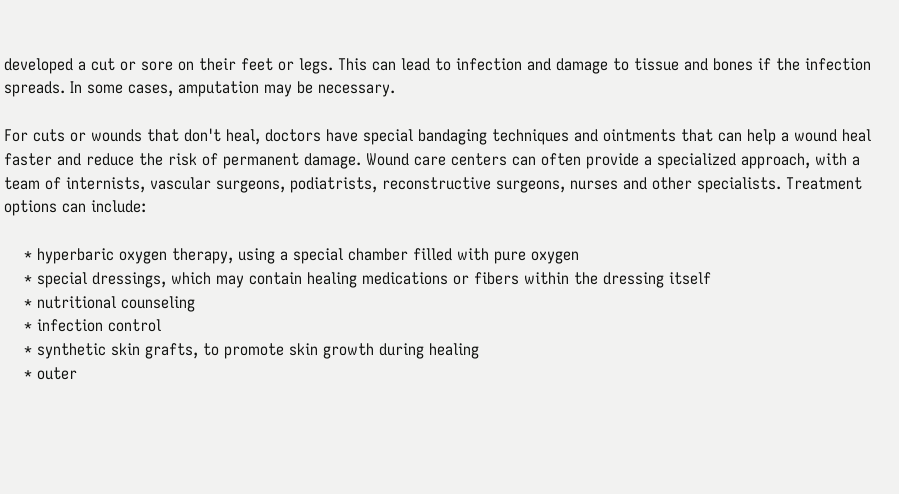developed a cut or sore on their feet or legs. This can lead to infection and damage to tissue and bones if the infection spreads. In some cases, amputation may be necessary.

For cuts or wounds that don't heal, doctors have special bandaging techniques and ointments that can help a wound heal faster and reduce the risk of permanent damage. Wound care centers can often provide a specialized approach, with a team of internists, vascular surgeons, podiatrists, reconstructive surgeons, nurses and other specialists. Treatment options can include:

    * hyperbaric oxygen therapy, using a special chamber filled with pure oxygen
    * special dressings, which may contain healing medications or fibers within the dressing itself
    * nutritional counseling
    * infection control
    * synthetic skin grafts, to promote skin growth during healing
    * outer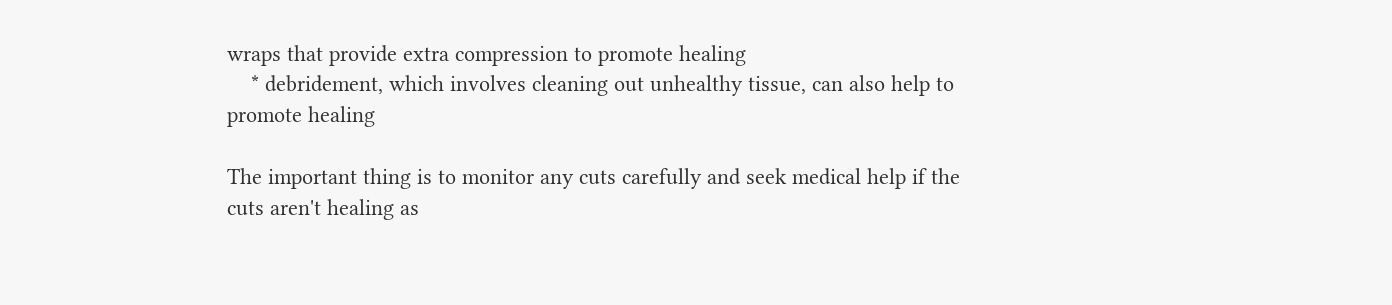wraps that provide extra compression to promote healing
    * debridement, which involves cleaning out unhealthy tissue, can also help to promote healing

The important thing is to monitor any cuts carefully and seek medical help if the cuts aren't healing as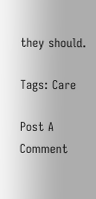they should.

Tags: Care

Post A Comment